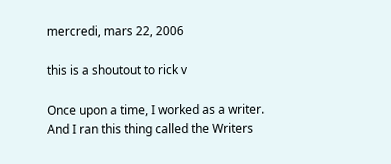mercredi, mars 22, 2006

this is a shoutout to rick v

Once upon a time, I worked as a writer. And I ran this thing called the Writers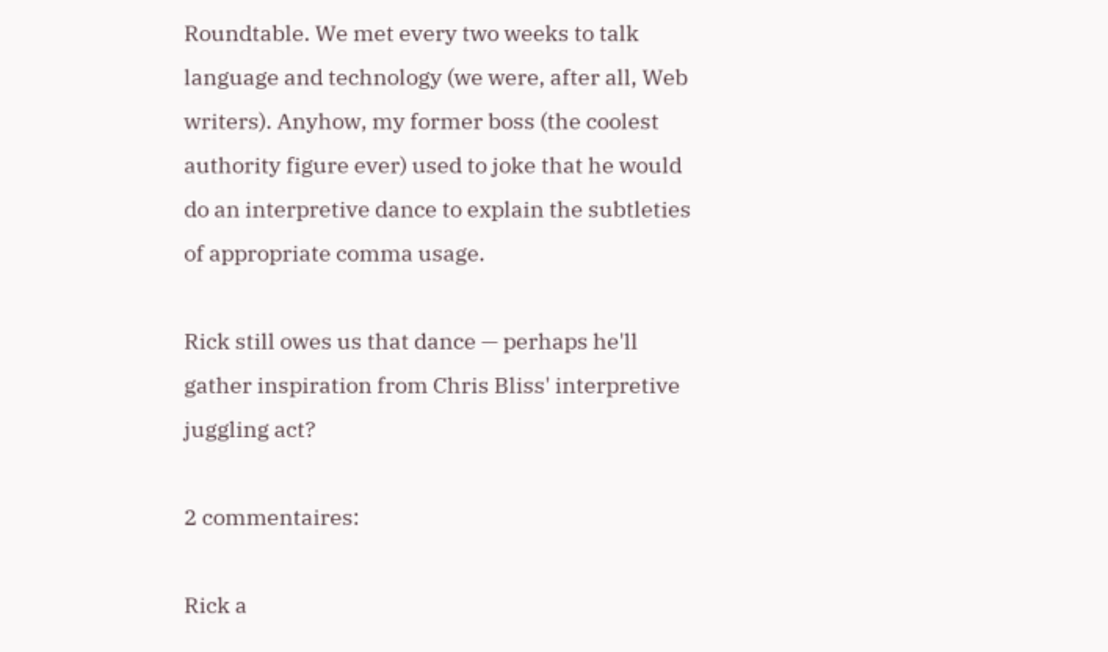Roundtable. We met every two weeks to talk language and technology (we were, after all, Web writers). Anyhow, my former boss (the coolest authority figure ever) used to joke that he would do an interpretive dance to explain the subtleties of appropriate comma usage.

Rick still owes us that dance — perhaps he'll gather inspiration from Chris Bliss' interpretive juggling act?

2 commentaires:

Rick a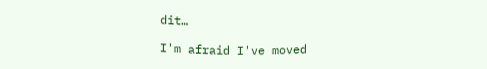dit…

I'm afraid I've moved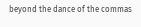beyond the dance of the commas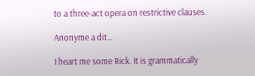to a three-act opera on restrictive clauses.

Anonyme a dit…

I heart me some Rick. It is grammatically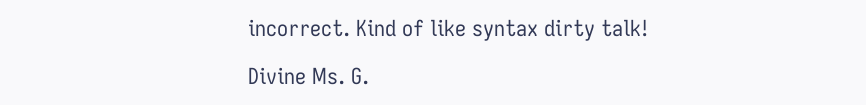incorrect. Kind of like syntax dirty talk!

Divine Ms. G.